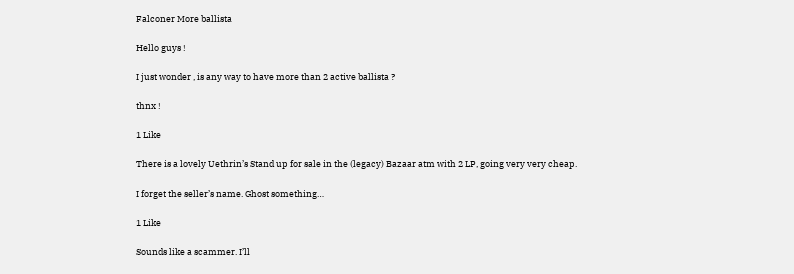Falconer More ballista

Hello guys !

I just wonder , is any way to have more than 2 active ballista ?

thnx !

1 Like

There is a lovely Uethrin’s Stand up for sale in the (legacy) Bazaar atm with 2 LP, going very very cheap.

I forget the seller’s name. Ghost something…

1 Like

Sounds like a scammer. I’ll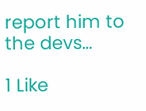report him to the devs…

1 Like